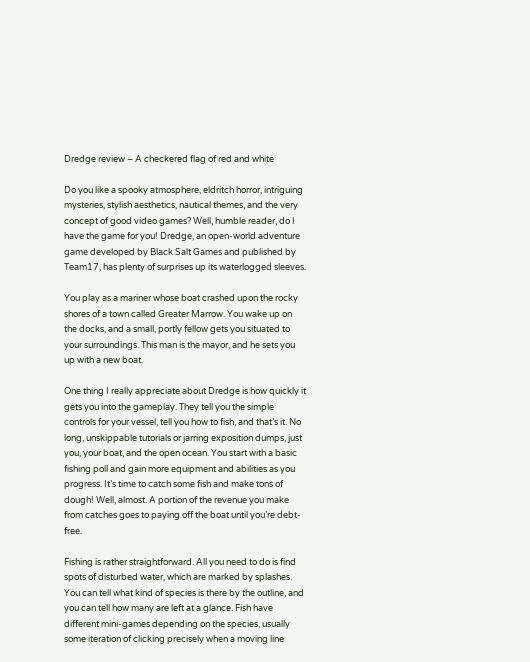Dredge review – A checkered flag of red and white

Do you like a spooky atmosphere, eldritch horror, intriguing mysteries, stylish aesthetics, nautical themes, and the very concept of good video games? Well, humble reader, do I have the game for you! Dredge, an open-world adventure game developed by Black Salt Games and published by Team17, has plenty of surprises up its waterlogged sleeves.

You play as a mariner whose boat crashed upon the rocky shores of a town called Greater Marrow. You wake up on the docks, and a small, portly fellow gets you situated to your surroundings. This man is the mayor, and he sets you up with a new boat.

One thing I really appreciate about Dredge is how quickly it gets you into the gameplay. They tell you the simple controls for your vessel, tell you how to fish, and that’s it. No long, unskippable tutorials or jarring exposition dumps, just you, your boat, and the open ocean. You start with a basic fishing poll and gain more equipment and abilities as you progress. It’s time to catch some fish and make tons of dough! Well, almost. A portion of the revenue you make from catches goes to paying off the boat until you’re debt-free.

Fishing is rather straightforward. All you need to do is find spots of disturbed water, which are marked by splashes. You can tell what kind of species is there by the outline, and you can tell how many are left at a glance. Fish have different mini-games depending on the species, usually some iteration of clicking precisely when a moving line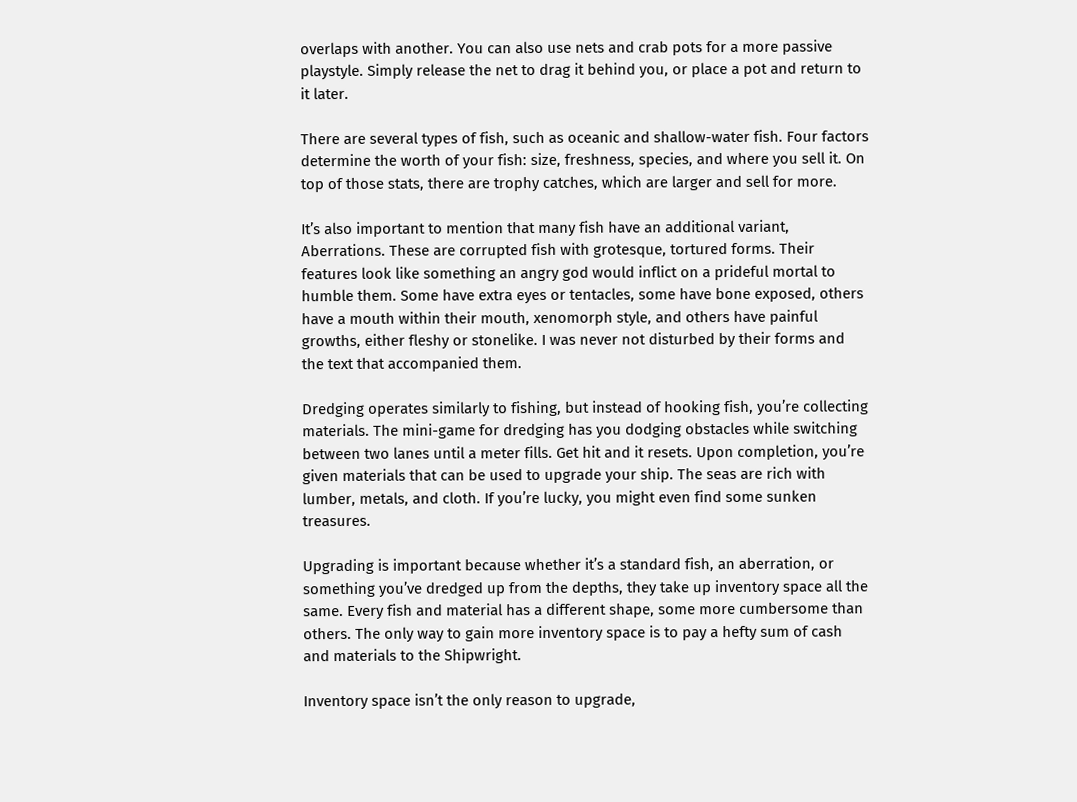overlaps with another. You can also use nets and crab pots for a more passive playstyle. Simply release the net to drag it behind you, or place a pot and return to it later.

There are several types of fish, such as oceanic and shallow-water fish. Four factors determine the worth of your fish: size, freshness, species, and where you sell it. On top of those stats, there are trophy catches, which are larger and sell for more.

It’s also important to mention that many fish have an additional variant, Aberrations. These are corrupted fish with grotesque, tortured forms. Their features look like something an angry god would inflict on a prideful mortal to humble them. Some have extra eyes or tentacles, some have bone exposed, others have a mouth within their mouth, xenomorph style, and others have painful growths, either fleshy or stonelike. I was never not disturbed by their forms and the text that accompanied them.

Dredging operates similarly to fishing, but instead of hooking fish, you’re collecting materials. The mini-game for dredging has you dodging obstacles while switching between two lanes until a meter fills. Get hit and it resets. Upon completion, you’re given materials that can be used to upgrade your ship. The seas are rich with lumber, metals, and cloth. If you’re lucky, you might even find some sunken treasures.

Upgrading is important because whether it’s a standard fish, an aberration, or something you’ve dredged up from the depths, they take up inventory space all the same. Every fish and material has a different shape, some more cumbersome than others. The only way to gain more inventory space is to pay a hefty sum of cash and materials to the Shipwright.

Inventory space isn’t the only reason to upgrade,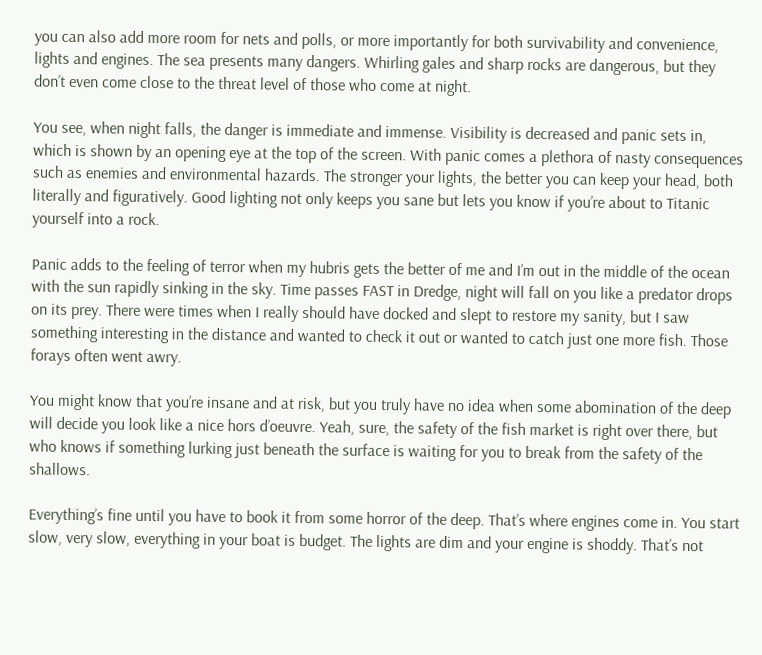you can also add more room for nets and polls, or more importantly for both survivability and convenience, lights and engines. The sea presents many dangers. Whirling gales and sharp rocks are dangerous, but they don’t even come close to the threat level of those who come at night.

You see, when night falls, the danger is immediate and immense. Visibility is decreased and panic sets in, which is shown by an opening eye at the top of the screen. With panic comes a plethora of nasty consequences such as enemies and environmental hazards. The stronger your lights, the better you can keep your head, both literally and figuratively. Good lighting not only keeps you sane but lets you know if you’re about to Titanic yourself into a rock.

Panic adds to the feeling of terror when my hubris gets the better of me and I’m out in the middle of the ocean with the sun rapidly sinking in the sky. Time passes FAST in Dredge, night will fall on you like a predator drops on its prey. There were times when I really should have docked and slept to restore my sanity, but I saw something interesting in the distance and wanted to check it out or wanted to catch just one more fish. Those forays often went awry.

You might know that you’re insane and at risk, but you truly have no idea when some abomination of the deep will decide you look like a nice hors d’oeuvre. Yeah, sure, the safety of the fish market is right over there, but who knows if something lurking just beneath the surface is waiting for you to break from the safety of the shallows.

Everything’s fine until you have to book it from some horror of the deep. That’s where engines come in. You start slow, very slow, everything in your boat is budget. The lights are dim and your engine is shoddy. That’s not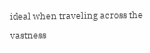ideal when traveling across the vastness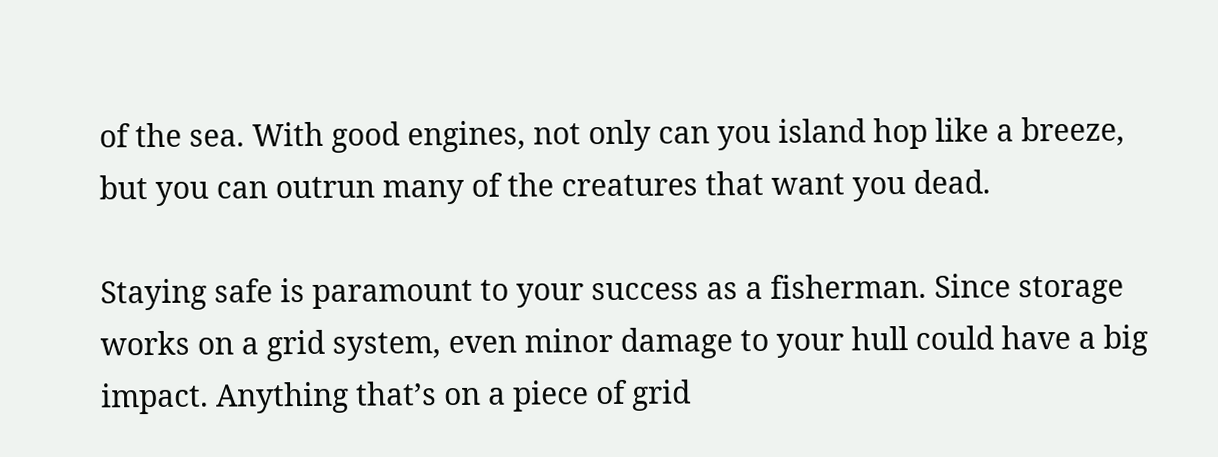of the sea. With good engines, not only can you island hop like a breeze, but you can outrun many of the creatures that want you dead.

Staying safe is paramount to your success as a fisherman. Since storage works on a grid system, even minor damage to your hull could have a big impact. Anything that’s on a piece of grid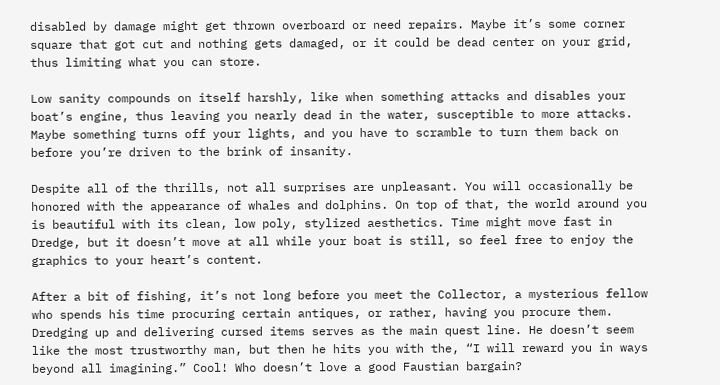disabled by damage might get thrown overboard or need repairs. Maybe it’s some corner square that got cut and nothing gets damaged, or it could be dead center on your grid, thus limiting what you can store.

Low sanity compounds on itself harshly, like when something attacks and disables your boat’s engine, thus leaving you nearly dead in the water, susceptible to more attacks. Maybe something turns off your lights, and you have to scramble to turn them back on before you’re driven to the brink of insanity.

Despite all of the thrills, not all surprises are unpleasant. You will occasionally be honored with the appearance of whales and dolphins. On top of that, the world around you is beautiful with its clean, low poly, stylized aesthetics. Time might move fast in Dredge, but it doesn’t move at all while your boat is still, so feel free to enjoy the graphics to your heart’s content.

After a bit of fishing, it’s not long before you meet the Collector, a mysterious fellow who spends his time procuring certain antiques, or rather, having you procure them. Dredging up and delivering cursed items serves as the main quest line. He doesn’t seem like the most trustworthy man, but then he hits you with the, “I will reward you in ways beyond all imagining.” Cool! Who doesn’t love a good Faustian bargain?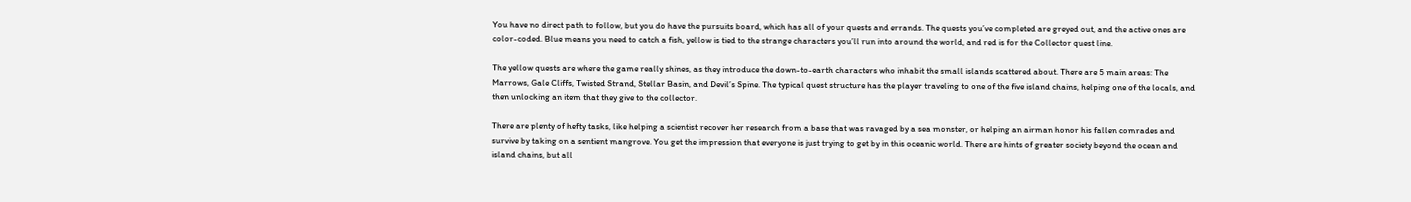You have no direct path to follow, but you do have the pursuits board, which has all of your quests and errands. The quests you’ve completed are greyed out, and the active ones are color-coded. Blue means you need to catch a fish, yellow is tied to the strange characters you’ll run into around the world, and red is for the Collector quest line.

The yellow quests are where the game really shines, as they introduce the down-to-earth characters who inhabit the small islands scattered about. There are 5 main areas: The Marrows, Gale Cliffs, Twisted Strand, Stellar Basin, and Devil’s Spine. The typical quest structure has the player traveling to one of the five island chains, helping one of the locals, and then unlocking an item that they give to the collector.

There are plenty of hefty tasks, like helping a scientist recover her research from a base that was ravaged by a sea monster, or helping an airman honor his fallen comrades and survive by taking on a sentient mangrove. You get the impression that everyone is just trying to get by in this oceanic world. There are hints of greater society beyond the ocean and island chains, but all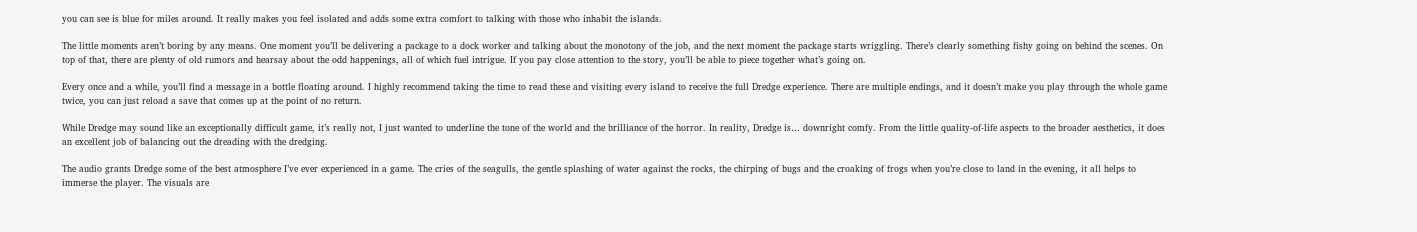you can see is blue for miles around. It really makes you feel isolated and adds some extra comfort to talking with those who inhabit the islands.

The little moments aren’t boring by any means. One moment you’ll be delivering a package to a dock worker and talking about the monotony of the job, and the next moment the package starts wriggling. There’s clearly something fishy going on behind the scenes. On top of that, there are plenty of old rumors and hearsay about the odd happenings, all of which fuel intrigue. If you pay close attention to the story, you’ll be able to piece together what’s going on.

Every once and a while, you’ll find a message in a bottle floating around. I highly recommend taking the time to read these and visiting every island to receive the full Dredge experience. There are multiple endings, and it doesn’t make you play through the whole game twice, you can just reload a save that comes up at the point of no return.

While Dredge may sound like an exceptionally difficult game, it’s really not, I just wanted to underline the tone of the world and the brilliance of the horror. In reality, Dredge is… downright comfy. From the little quality-of-life aspects to the broader aesthetics, it does an excellent job of balancing out the dreading with the dredging.

The audio grants Dredge some of the best atmosphere I’ve ever experienced in a game. The cries of the seagulls, the gentle splashing of water against the rocks, the chirping of bugs and the croaking of frogs when you’re close to land in the evening, it all helps to immerse the player. The visuals are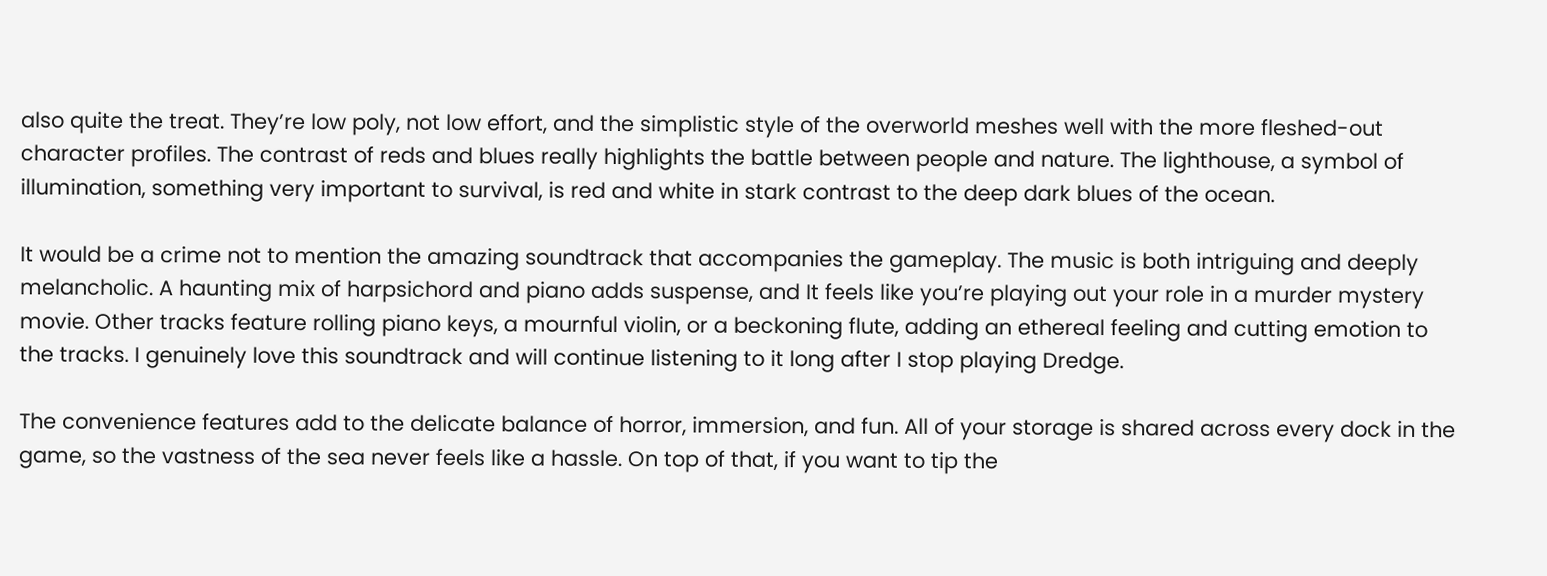also quite the treat. They’re low poly, not low effort, and the simplistic style of the overworld meshes well with the more fleshed-out character profiles. The contrast of reds and blues really highlights the battle between people and nature. The lighthouse, a symbol of illumination, something very important to survival, is red and white in stark contrast to the deep dark blues of the ocean.

It would be a crime not to mention the amazing soundtrack that accompanies the gameplay. The music is both intriguing and deeply melancholic. A haunting mix of harpsichord and piano adds suspense, and It feels like you’re playing out your role in a murder mystery movie. Other tracks feature rolling piano keys, a mournful violin, or a beckoning flute, adding an ethereal feeling and cutting emotion to the tracks. I genuinely love this soundtrack and will continue listening to it long after I stop playing Dredge.

The convenience features add to the delicate balance of horror, immersion, and fun. All of your storage is shared across every dock in the game, so the vastness of the sea never feels like a hassle. On top of that, if you want to tip the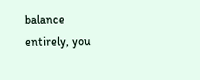balance entirely, you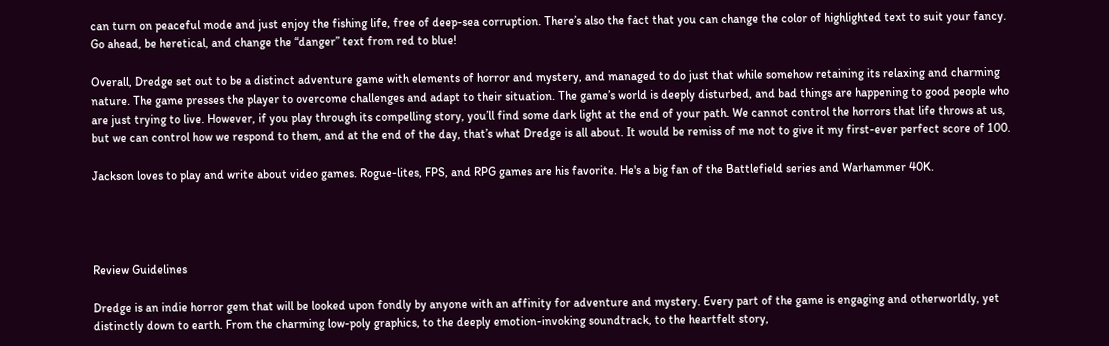can turn on peaceful mode and just enjoy the fishing life, free of deep-sea corruption. There’s also the fact that you can change the color of highlighted text to suit your fancy. Go ahead, be heretical, and change the “danger” text from red to blue!

Overall, Dredge set out to be a distinct adventure game with elements of horror and mystery, and managed to do just that while somehow retaining its relaxing and charming nature. The game presses the player to overcome challenges and adapt to their situation. The game’s world is deeply disturbed, and bad things are happening to good people who are just trying to live. However, if you play through its compelling story, you’ll find some dark light at the end of your path. We cannot control the horrors that life throws at us, but we can control how we respond to them, and at the end of the day, that’s what Dredge is all about. It would be remiss of me not to give it my first-ever perfect score of 100.

Jackson loves to play and write about video games. Rogue-lites, FPS, and RPG games are his favorite. He's a big fan of the Battlefield series and Warhammer 40K.




Review Guidelines

Dredge is an indie horror gem that will be looked upon fondly by anyone with an affinity for adventure and mystery. Every part of the game is engaging and otherworldly, yet distinctly down to earth. From the charming low-poly graphics, to the deeply emotion-invoking soundtrack, to the heartfelt story,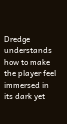Dredge understands how to make the player feel immersed in its dark yet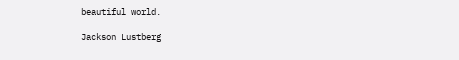beautiful world.

Jackson Lustberg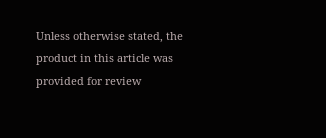Unless otherwise stated, the product in this article was provided for review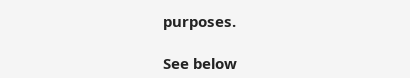purposes.

See below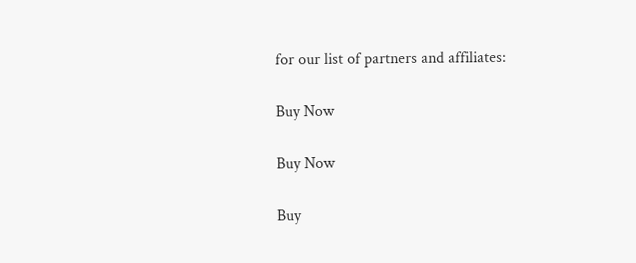for our list of partners and affiliates:

Buy Now

Buy Now

Buy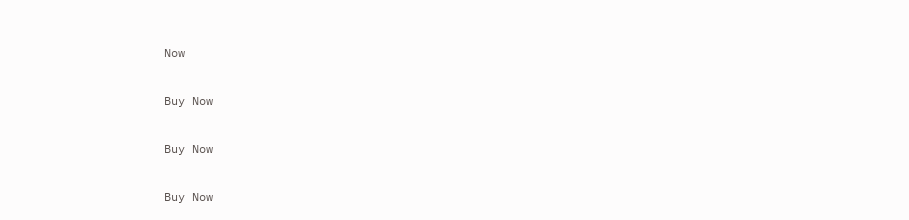Now

Buy Now

Buy Now

Buy Now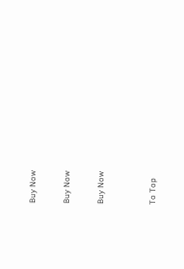Buy Now

Buy Now

Buy Now


To Top